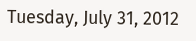Tuesday, July 31, 2012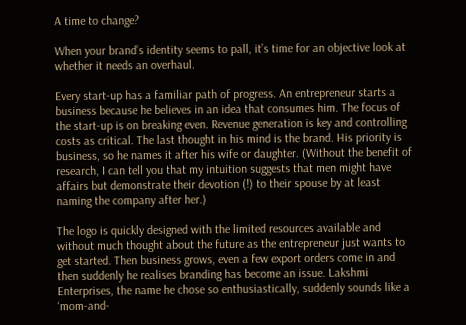A time to change?

When your brand’s identity seems to pall, it’s time for an objective look at whether it needs an overhaul.

Every start-up has a familiar path of progress. An entrepreneur starts a business because he believes in an idea that consumes him. The focus of the start-up is on breaking even. Revenue generation is key and controlling costs as critical. The last thought in his mind is the brand. His priority is business, so he names it after his wife or daughter. (Without the benefit of research, I can tell you that my intuition suggests that men might have affairs but demonstrate their devotion (!) to their spouse by at least naming the company after her.)

The logo is quickly designed with the limited resources available and without much thought about the future as the entrepreneur just wants to get started. Then business grows, even a few export orders come in and then suddenly he realises branding has become an issue. Lakshmi Enterprises, the name he chose so enthusiastically, suddenly sounds like a ‘mom-and-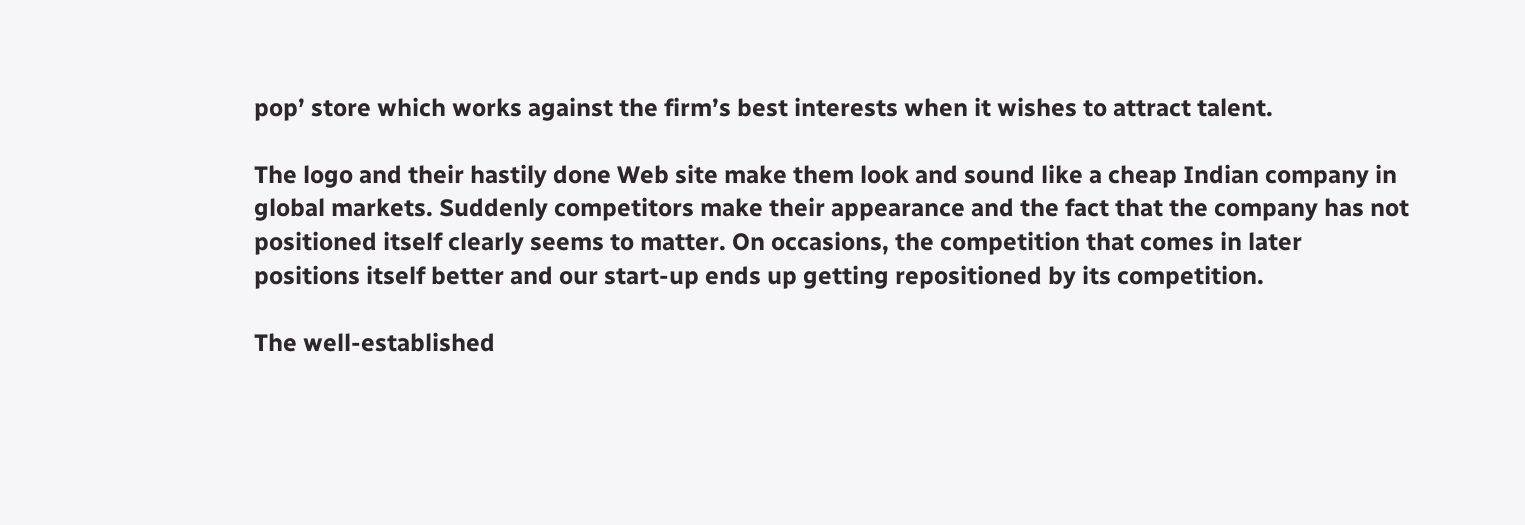pop’ store which works against the firm’s best interests when it wishes to attract talent.

The logo and their hastily done Web site make them look and sound like a cheap Indian company in global markets. Suddenly competitors make their appearance and the fact that the company has not positioned itself clearly seems to matter. On occasions, the competition that comes in later positions itself better and our start-up ends up getting repositioned by its competition.

The well-established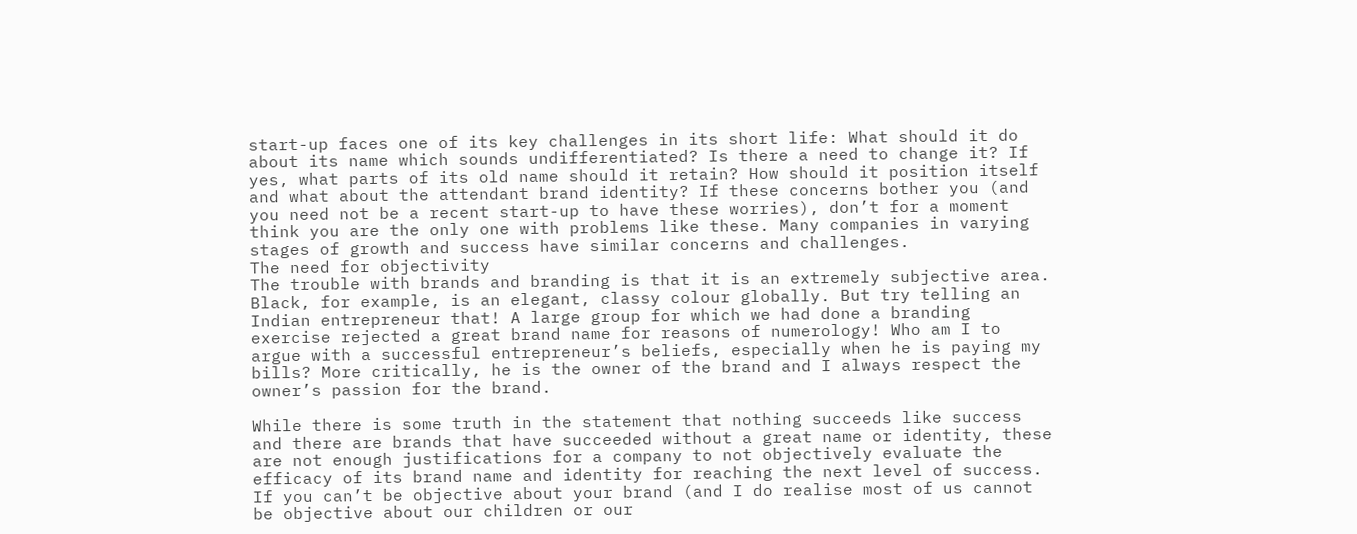start-up faces one of its key challenges in its short life: What should it do about its name which sounds undifferentiated? Is there a need to change it? If yes, what parts of its old name should it retain? How should it position itself and what about the attendant brand identity? If these concerns bother you (and you need not be a recent start-up to have these worries), don’t for a moment think you are the only one with problems like these. Many companies in varying stages of growth and success have similar concerns and challenges.
The need for objectivity
The trouble with brands and branding is that it is an extremely subjective area. Black, for example, is an elegant, classy colour globally. But try telling an Indian entrepreneur that! A large group for which we had done a branding exercise rejected a great brand name for reasons of numerology! Who am I to argue with a successful entrepreneur’s beliefs, especially when he is paying my bills? More critically, he is the owner of the brand and I always respect the owner’s passion for the brand.

While there is some truth in the statement that nothing succeeds like success and there are brands that have succeeded without a great name or identity, these are not enough justifications for a company to not objectively evaluate the efficacy of its brand name and identity for reaching the next level of success. If you can’t be objective about your brand (and I do realise most of us cannot be objective about our children or our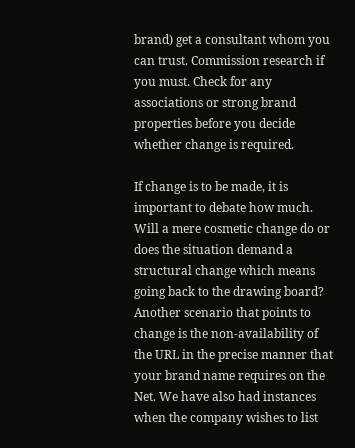brand) get a consultant whom you can trust. Commission research if you must. Check for any associations or strong brand properties before you decide whether change is required.

If change is to be made, it is important to debate how much. Will a mere cosmetic change do or does the situation demand a structural change which means going back to the drawing board? Another scenario that points to change is the non-availability of the URL in the precise manner that your brand name requires on the Net. We have also had instances when the company wishes to list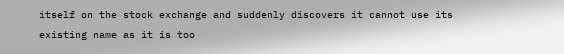itself on the stock exchange and suddenly discovers it cannot use its existing name as it is too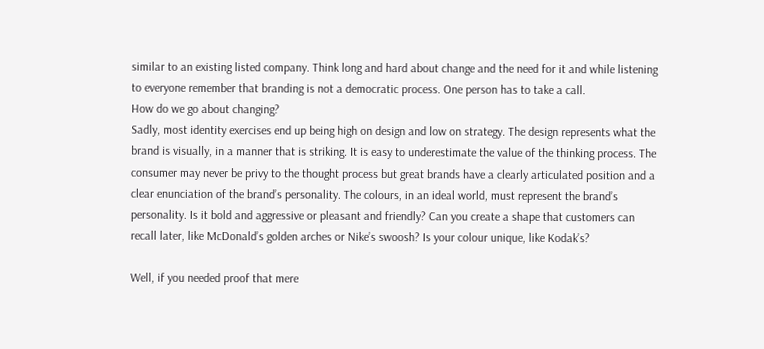similar to an existing listed company. Think long and hard about change and the need for it and while listening to everyone remember that branding is not a democratic process. One person has to take a call.
How do we go about changing?
Sadly, most identity exercises end up being high on design and low on strategy. The design represents what the brand is visually, in a manner that is striking. It is easy to underestimate the value of the thinking process. The consumer may never be privy to the thought process but great brands have a clearly articulated position and a clear enunciation of the brand’s personality. The colours, in an ideal world, must represent the brand’s personality. Is it bold and aggressive or pleasant and friendly? Can you create a shape that customers can recall later, like McDonald’s golden arches or Nike’s swoosh? Is your colour unique, like Kodak’s?

Well, if you needed proof that mere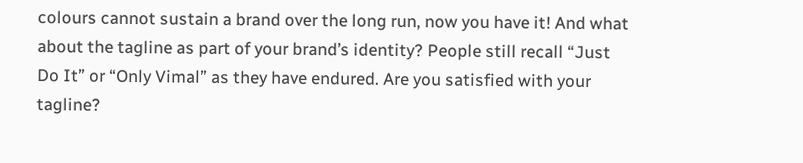colours cannot sustain a brand over the long run, now you have it! And what about the tagline as part of your brand’s identity? People still recall “Just Do It” or “Only Vimal” as they have endured. Are you satisfied with your tagline?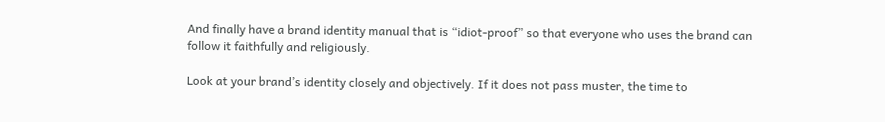And finally have a brand identity manual that is “idiot-proof” so that everyone who uses the brand can follow it faithfully and religiously.

Look at your brand’s identity closely and objectively. If it does not pass muster, the time to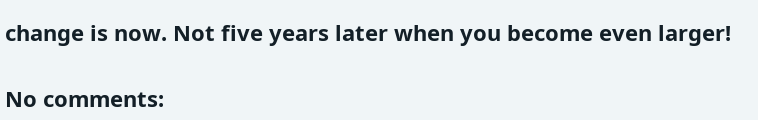change is now. Not five years later when you become even larger!

No comments: